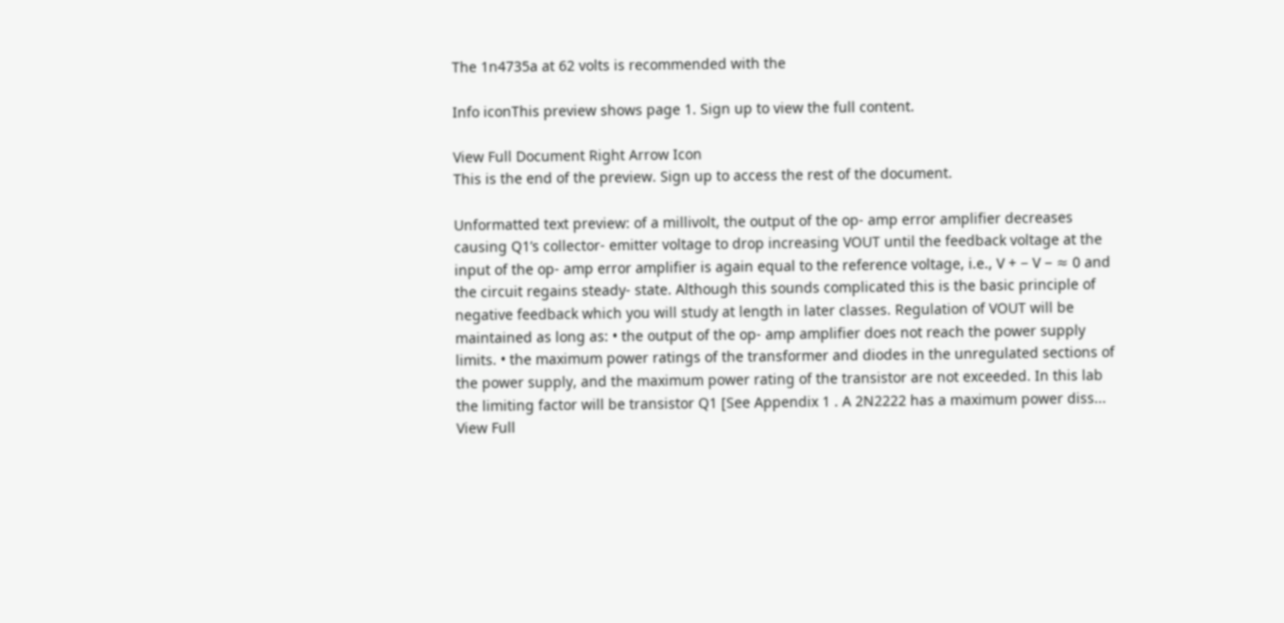The 1n4735a at 62 volts is recommended with the

Info iconThis preview shows page 1. Sign up to view the full content.

View Full Document Right Arrow Icon
This is the end of the preview. Sign up to access the rest of the document.

Unformatted text preview: of a millivolt, the output of the op- amp error amplifier decreases causing Q1’s collector- emitter voltage to drop increasing VOUT until the feedback voltage at the input of the op- amp error amplifier is again equal to the reference voltage, i.e., V + − V − ≈ 0 and the circuit regains steady- state. Although this sounds complicated this is the basic principle of negative feedback which you will study at length in later classes. Regulation of VOUT will be maintained as long as: • the output of the op- amp amplifier does not reach the power supply limits. • the maximum power ratings of the transformer and diodes in the unregulated sections of the power supply, and the maximum power rating of the transistor are not exceeded. In this lab the limiting factor will be transistor Q1 [See Appendix 1 . A 2N2222 has a maximum power diss...
View Full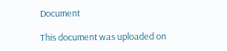Document

This document was uploaded on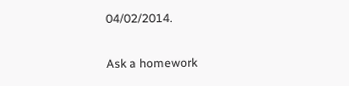04/02/2014.

Ask a homework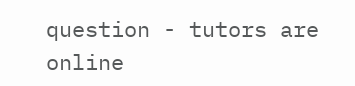question - tutors are online